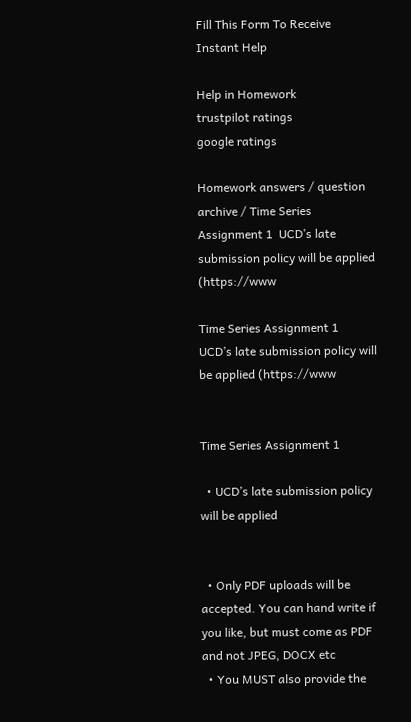Fill This Form To Receive Instant Help

Help in Homework
trustpilot ratings
google ratings

Homework answers / question archive / Time Series Assignment 1  UCD’s late submission policy will be applied (https://www

Time Series Assignment 1  UCD’s late submission policy will be applied (https://www


Time Series Assignment 1

  • UCD’s late submission policy will be applied


  • Only PDF uploads will be accepted. You can hand write if you like, but must come as PDF and not JPEG, DOCX etc
  • You MUST also provide the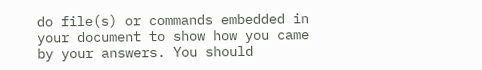do file(s) or commands embedded in your document to show how you came by your answers. You should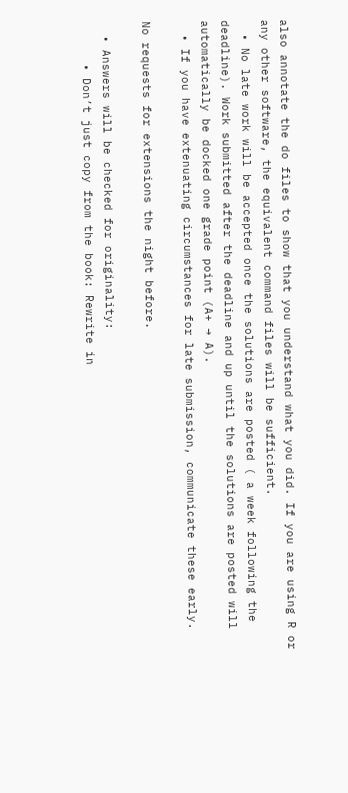also annotate the do files to show that you understand what you did. If you are using R or any other software, the equivalent command files will be sufficient.
  • No late work will be accepted once the solutions are posted ( a week following the deadline). Work submitted after the deadline and up until the solutions are posted will automatically be docked one grade point (A+ → A).
  • If you have extenuating circumstances for late submission, communicate these early.

No requests for extensions the night before.

  • Answers will be checked for originality:
      • Don’t just copy from the book: Rewrite in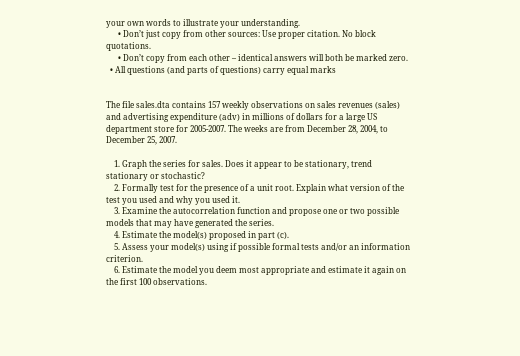your own words to illustrate your understanding.
      • Don’t just copy from other sources: Use proper citation. No block quotations.
      • Don’t copy from each other – identical answers will both be marked zero.
  • All questions (and parts of questions) carry equal marks


The file sales.dta contains 157 weekly observations on sales revenues (sales) and advertising expenditure (adv) in millions of dollars for a large US department store for 2005-2007. The weeks are from December 28, 2004, to December 25, 2007.

    1. Graph the series for sales. Does it appear to be stationary, trend stationary or stochastic?
    2. Formally test for the presence of a unit root. Explain what version of the test you used and why you used it.
    3. Examine the autocorrelation function and propose one or two possible models that may have generated the series.
    4. Estimate the model(s) proposed in part (c).
    5. Assess your model(s) using if possible formal tests and/or an information criterion.
    6. Estimate the model you deem most appropriate and estimate it again on the first 100 observations.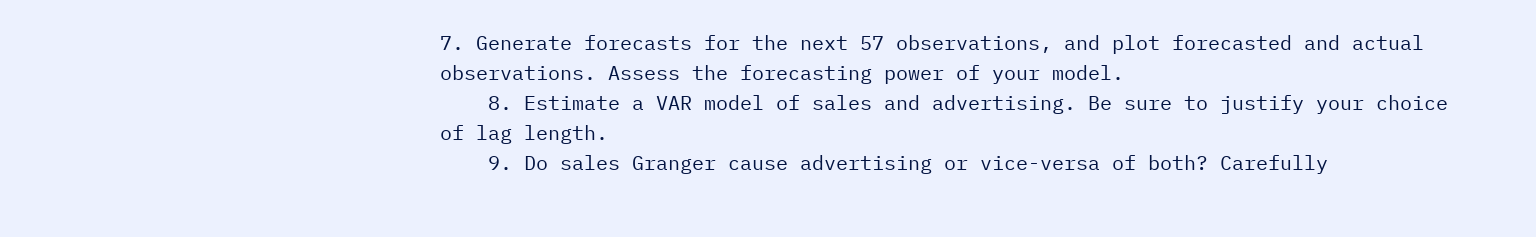7. Generate forecasts for the next 57 observations, and plot forecasted and actual observations. Assess the forecasting power of your model.
    8. Estimate a VAR model of sales and advertising. Be sure to justify your choice of lag length.
    9. Do sales Granger cause advertising or vice-versa of both? Carefully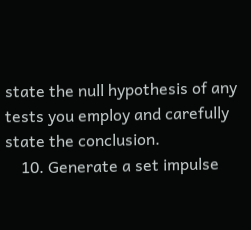state the null hypothesis of any tests you employ and carefully state the conclusion.
    10. Generate a set impulse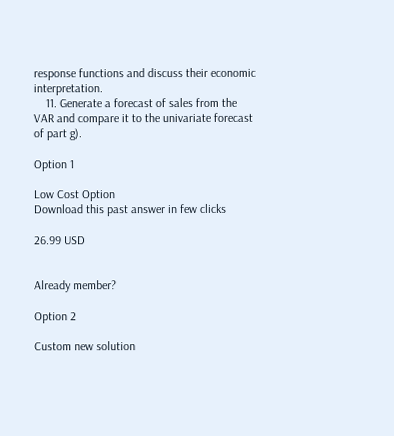response functions and discuss their economic interpretation.
    11. Generate a forecast of sales from the VAR and compare it to the univariate forecast of part g).

Option 1

Low Cost Option
Download this past answer in few clicks

26.99 USD


Already member?

Option 2

Custom new solution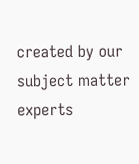created by our subject matter experts